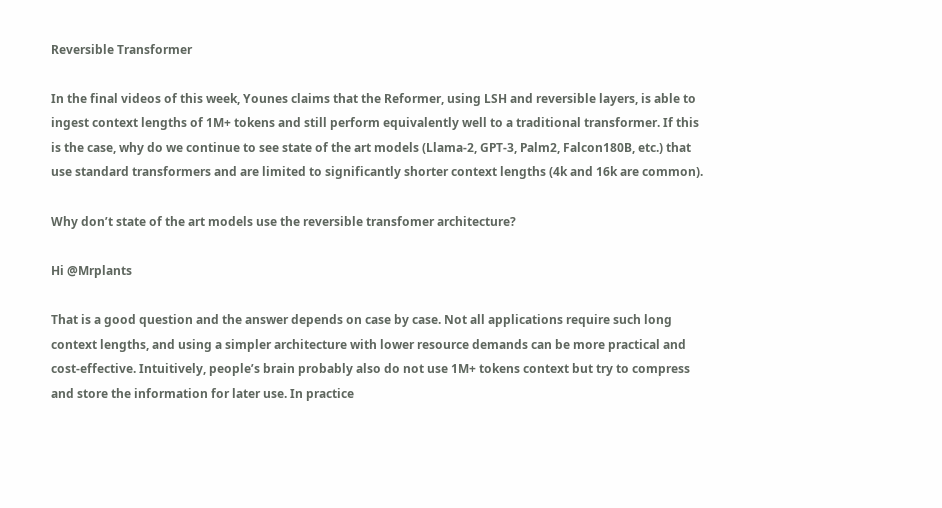Reversible Transformer

In the final videos of this week, Younes claims that the Reformer, using LSH and reversible layers, is able to ingest context lengths of 1M+ tokens and still perform equivalently well to a traditional transformer. If this is the case, why do we continue to see state of the art models (Llama-2, GPT-3, Palm2, Falcon180B, etc.) that use standard transformers and are limited to significantly shorter context lengths (4k and 16k are common).

Why don’t state of the art models use the reversible transfomer architecture?

Hi @Mrplants

That is a good question and the answer depends on case by case. Not all applications require such long context lengths, and using a simpler architecture with lower resource demands can be more practical and cost-effective. Intuitively, people’s brain probably also do not use 1M+ tokens context but try to compress and store the information for later use. In practice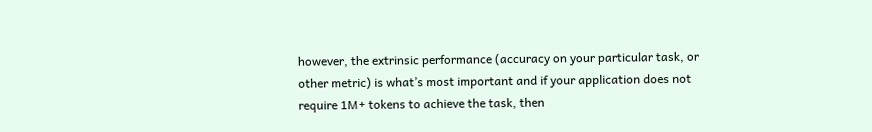however, the extrinsic performance (accuracy on your particular task, or other metric) is what’s most important and if your application does not require 1M+ tokens to achieve the task, then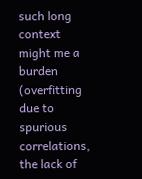such long context might me a burden (overfitting due to spurious correlations, the lack of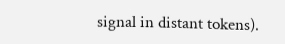signal in distant tokens).